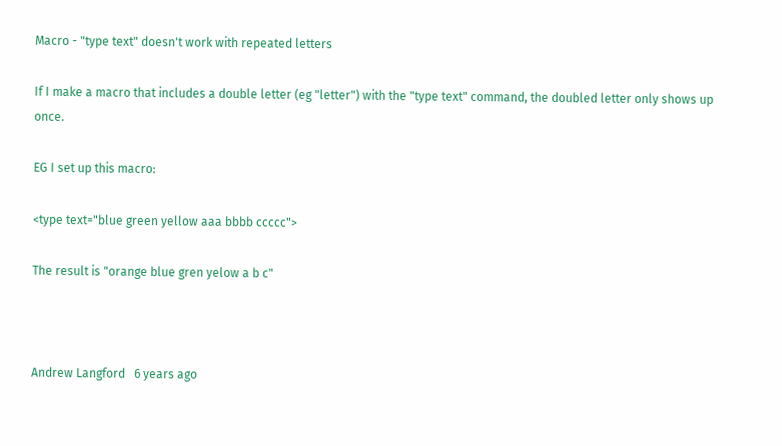Macro - "type text" doesn't work with repeated letters

If I make a macro that includes a double letter (eg "letter") with the "type text" command, the doubled letter only shows up once.

EG I set up this macro:

<type text="blue green yellow aaa bbbb ccccc">

The result is "orange blue gren yelow a b c"



Andrew Langford   6 years ago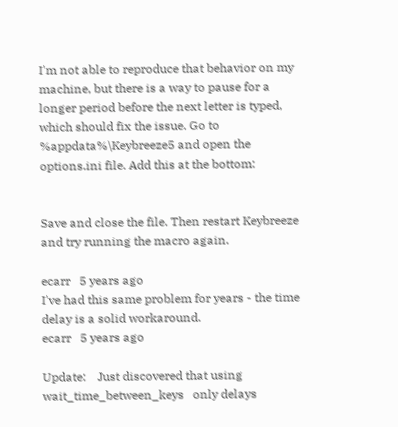I'm not able to reproduce that behavior on my machine, but there is a way to pause for a longer period before the next letter is typed, which should fix the issue. Go to %appdata%\Keybreeze5 and open the options.ini file. Add this at the bottom:


Save and close the file. Then restart Keybreeze and try running the macro again.

ecarr   5 years ago
I've had this same problem for years - the time delay is a solid workaround.
ecarr   5 years ago

Update:    Just discovered that using   wait_time_between_keys   only delays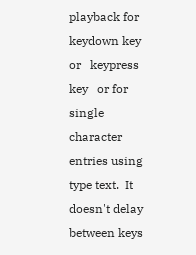playback for   keydown key   or   keypress key   or for single character entries using   type text.  It doesn't delay between keys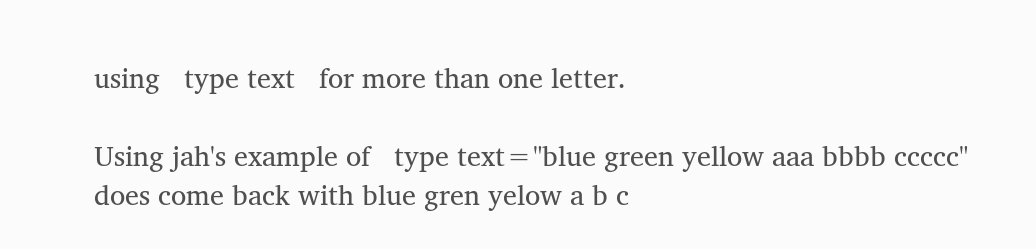using   type text   for more than one letter.

Using jah's example of   type text="blue green yellow aaa bbbb ccccc"   does come back with blue gren yelow a b c